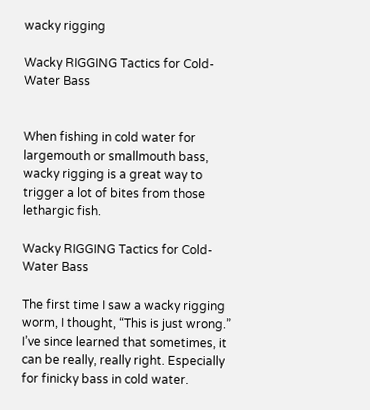wacky rigging

Wacky RIGGING Tactics for Cold-Water Bass


When fishing in cold water for largemouth or smallmouth bass, wacky rigging is a great way to trigger a lot of bites from those lethargic fish.

Wacky RIGGING Tactics for Cold-Water Bass

The first time I saw a wacky rigging worm, I thought, “This is just wrong.” I’ve since learned that sometimes, it can be really, really right. Especially for finicky bass in cold water.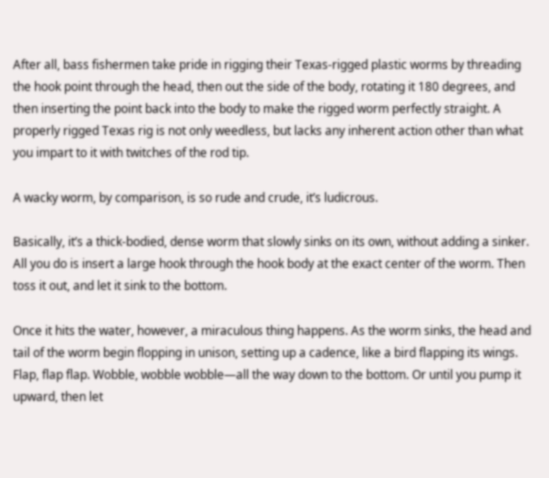After all, bass fishermen take pride in rigging their Texas-rigged plastic worms by threading the hook point through the head, then out the side of the body, rotating it 180 degrees, and then inserting the point back into the body to make the rigged worm perfectly straight. A properly rigged Texas rig is not only weedless, but lacks any inherent action other than what you impart to it with twitches of the rod tip.

A wacky worm, by comparison, is so rude and crude, it’s ludicrous.

Basically, it’s a thick-bodied, dense worm that slowly sinks on its own, without adding a sinker. All you do is insert a large hook through the hook body at the exact center of the worm. Then toss it out, and let it sink to the bottom.

Once it hits the water, however, a miraculous thing happens. As the worm sinks, the head and tail of the worm begin flopping in unison, setting up a cadence, like a bird flapping its wings. Flap, flap flap. Wobble, wobble wobble—all the way down to the bottom. Or until you pump it upward, then let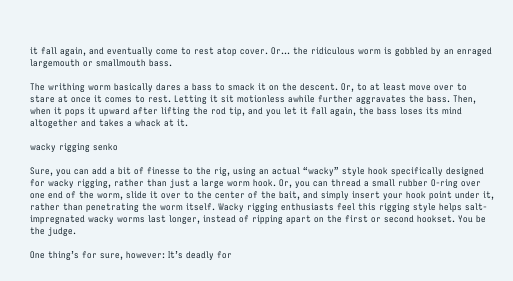it fall again, and eventually come to rest atop cover. Or… the ridiculous worm is gobbled by an enraged largemouth or smallmouth bass.

The writhing worm basically dares a bass to smack it on the descent. Or, to at least move over to stare at once it comes to rest. Letting it sit motionless awhile further aggravates the bass. Then, when it pops it upward after lifting the rod tip, and you let it fall again, the bass loses its mind altogether and takes a whack at it.

wacky rigging senko

Sure, you can add a bit of finesse to the rig, using an actual “wacky” style hook specifically designed for wacky rigging, rather than just a large worm hook. Or, you can thread a small rubber O-ring over one end of the worm, slide it over to the center of the bait, and simply insert your hook point under it, rather than penetrating the worm itself. Wacky rigging enthusiasts feel this rigging style helps salt-impregnated wacky worms last longer, instead of ripping apart on the first or second hookset. You be the judge.

One thing’s for sure, however: It’s deadly for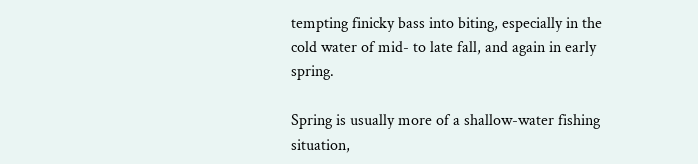tempting finicky bass into biting, especially in the cold water of mid- to late fall, and again in early spring.

Spring is usually more of a shallow-water fishing situation,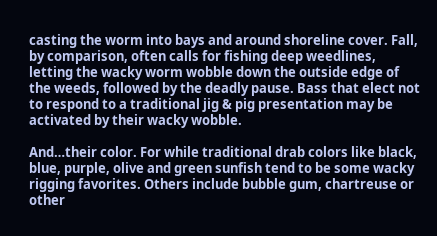casting the worm into bays and around shoreline cover. Fall, by comparison, often calls for fishing deep weedlines, letting the wacky worm wobble down the outside edge of the weeds, followed by the deadly pause. Bass that elect not to respond to a traditional jig & pig presentation may be activated by their wacky wobble.

And…their color. For while traditional drab colors like black, blue, purple, olive and green sunfish tend to be some wacky rigging favorites. Others include bubble gum, chartreuse or other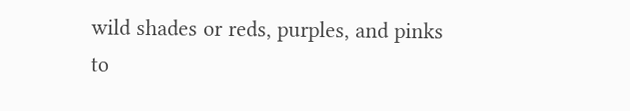wild shades or reds, purples, and pinks to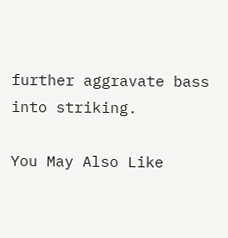further aggravate bass into striking.

You May Also Like